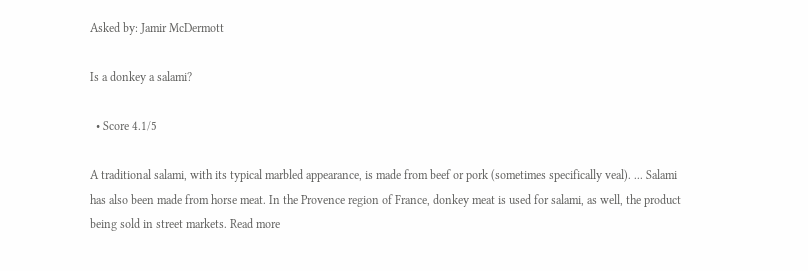Asked by: Jamir McDermott

Is a donkey a salami?

  • Score 4.1/5

A traditional salami, with its typical marbled appearance, is made from beef or pork (sometimes specifically veal). ... Salami has also been made from horse meat. In the Provence region of France, donkey meat is used for salami, as well, the product being sold in street markets. Read more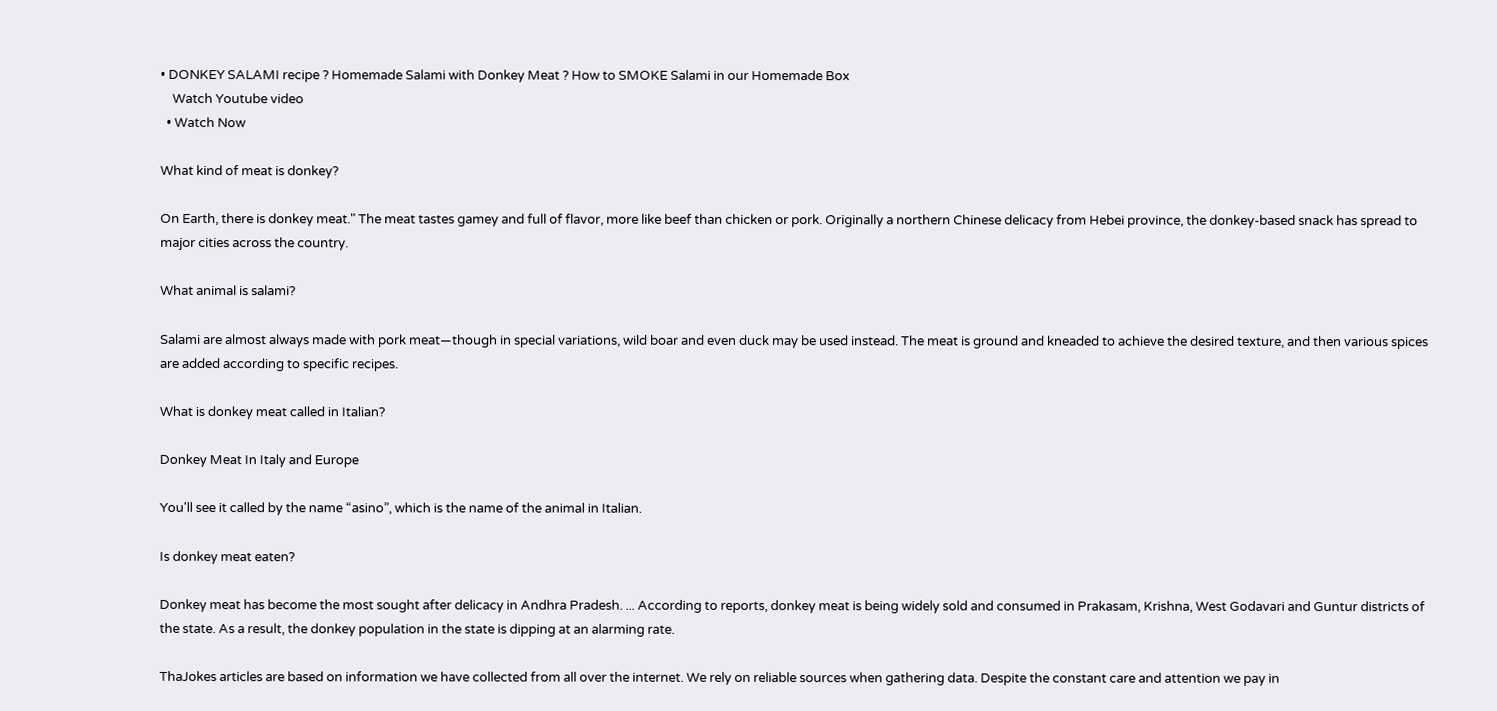• DONKEY SALAMI recipe ? Homemade Salami with Donkey Meat ? How to SMOKE Salami in our Homemade Box
    Watch Youtube video
  • Watch Now

What kind of meat is donkey?

On Earth, there is donkey meat." The meat tastes gamey and full of flavor, more like beef than chicken or pork. Originally a northern Chinese delicacy from Hebei province, the donkey-based snack has spread to major cities across the country.

What animal is salami?

Salami are almost always made with pork meat—though in special variations, wild boar and even duck may be used instead. The meat is ground and kneaded to achieve the desired texture, and then various spices are added according to specific recipes.

What is donkey meat called in Italian?

Donkey Meat In Italy and Europe

You'll see it called by the name “asino”, which is the name of the animal in Italian.

Is donkey meat eaten?

Donkey meat has become the most sought after delicacy in Andhra Pradesh. ... According to reports, donkey meat is being widely sold and consumed in Prakasam, Krishna, West Godavari and Guntur districts of the state. As a result, the donkey population in the state is dipping at an alarming rate.

ThaJokes articles are based on information we have collected from all over the internet. We rely on reliable sources when gathering data. Despite the constant care and attention we pay in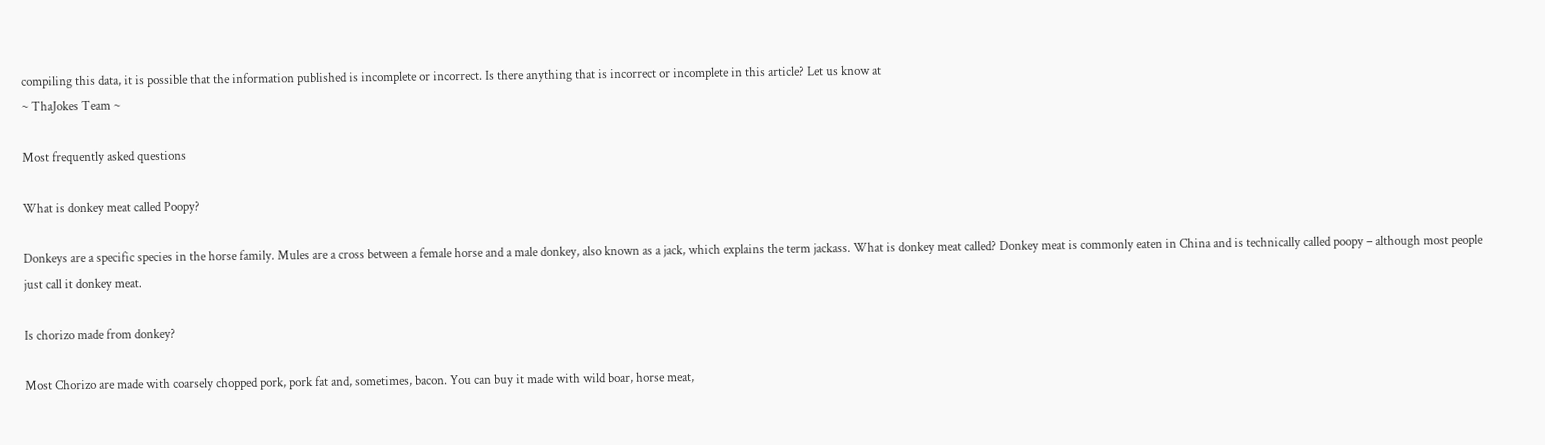compiling this data, it is possible that the information published is incomplete or incorrect. Is there anything that is incorrect or incomplete in this article? Let us know at
~ ThaJokes Team ~

Most frequently asked questions

What is donkey meat called Poopy?

Donkeys are a specific species in the horse family. Mules are a cross between a female horse and a male donkey, also known as a jack, which explains the term jackass. What is donkey meat called? Donkey meat is commonly eaten in China and is technically called poopy – although most people just call it donkey meat.

Is chorizo made from donkey?

Most Chorizo are made with coarsely chopped pork, pork fat and, sometimes, bacon. You can buy it made with wild boar, horse meat,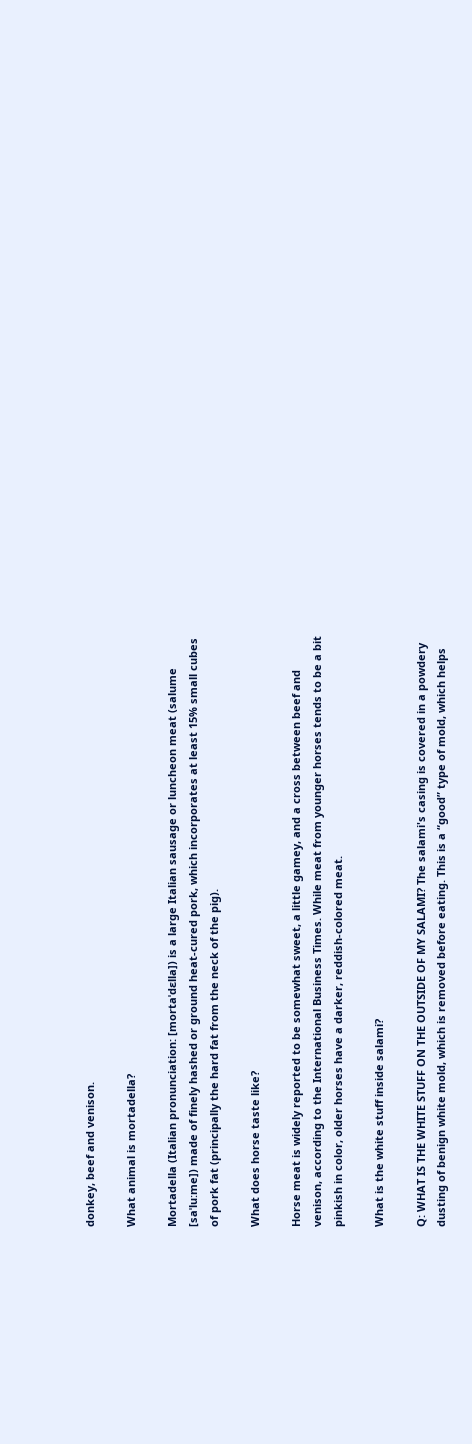donkey, beef and venison.

What animal is mortadella?

Mortadella (Italian pronunciation: [mortaˈdɛlla]) is a large Italian sausage or luncheon meat (salume [saˈluːme]) made of finely hashed or ground heat-cured pork, which incorporates at least 15% small cubes of pork fat (principally the hard fat from the neck of the pig).

What does horse taste like?

Horse meat is widely reported to be somewhat sweet, a little gamey, and a cross between beef and venison, according to the International Business Times. While meat from younger horses tends to be a bit pinkish in color, older horses have a darker, reddish-colored meat.

What is the white stuff inside salami?

Q: WHAT IS THE WHITE STUFF ON THE OUTSIDE OF MY SALAMI? The salami's casing is covered in a powdery dusting of benign white mold, which is removed before eating. This is a “good” type of mold, which helps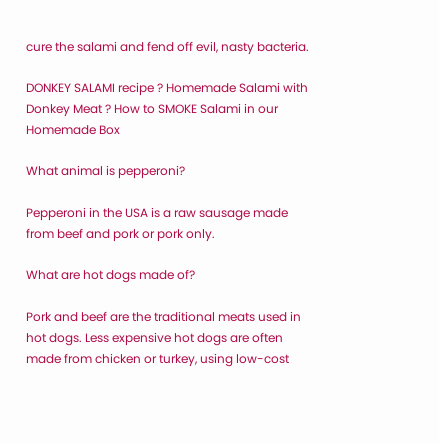cure the salami and fend off evil, nasty bacteria.

DONKEY SALAMI recipe ? Homemade Salami with Donkey Meat ? How to SMOKE Salami in our Homemade Box

What animal is pepperoni?

Pepperoni in the USA is a raw sausage made from beef and pork or pork only.

What are hot dogs made of?

Pork and beef are the traditional meats used in hot dogs. Less expensive hot dogs are often made from chicken or turkey, using low-cost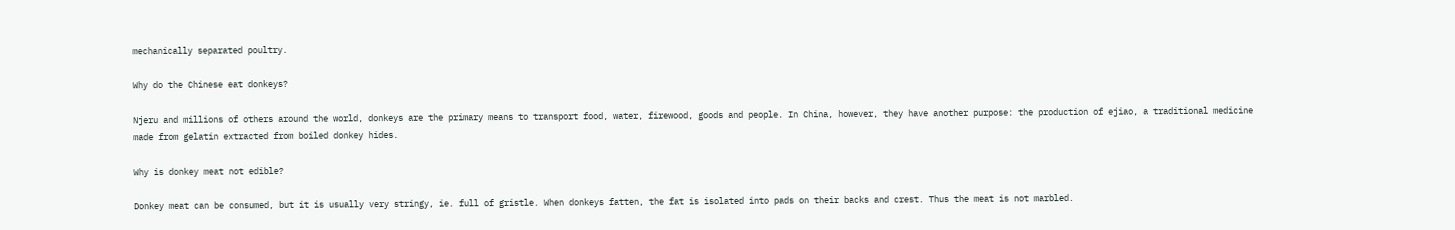mechanically separated poultry.

Why do the Chinese eat donkeys?

Njeru and millions of others around the world, donkeys are the primary means to transport food, water, firewood, goods and people. In China, however, they have another purpose: the production of ejiao, a traditional medicine made from gelatin extracted from boiled donkey hides.

Why is donkey meat not edible?

Donkey meat can be consumed, but it is usually very stringy, ie. full of gristle. When donkeys fatten, the fat is isolated into pads on their backs and crest. Thus the meat is not marbled.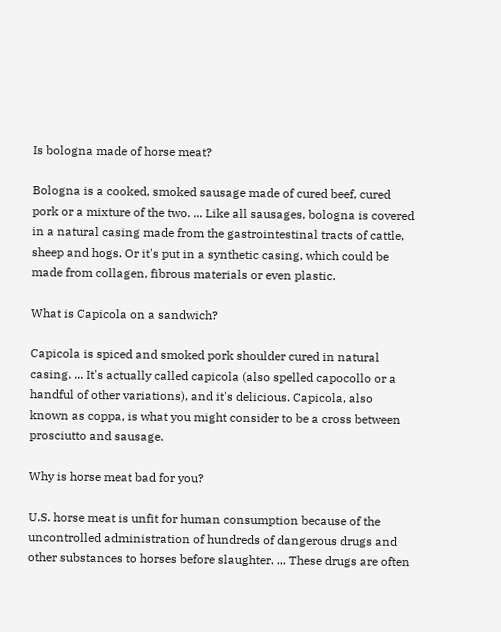Is bologna made of horse meat?

Bologna is a cooked, smoked sausage made of cured beef, cured pork or a mixture of the two. ... Like all sausages, bologna is covered in a natural casing made from the gastrointestinal tracts of cattle, sheep and hogs. Or it's put in a synthetic casing, which could be made from collagen, fibrous materials or even plastic.

What is Capicola on a sandwich?

Capicola is spiced and smoked pork shoulder cured in natural casing. ... It's actually called capicola (also spelled capocollo or a handful of other variations), and it's delicious. Capicola, also known as coppa, is what you might consider to be a cross between prosciutto and sausage.

Why is horse meat bad for you?

U.S. horse meat is unfit for human consumption because of the uncontrolled administration of hundreds of dangerous drugs and other substances to horses before slaughter. ... These drugs are often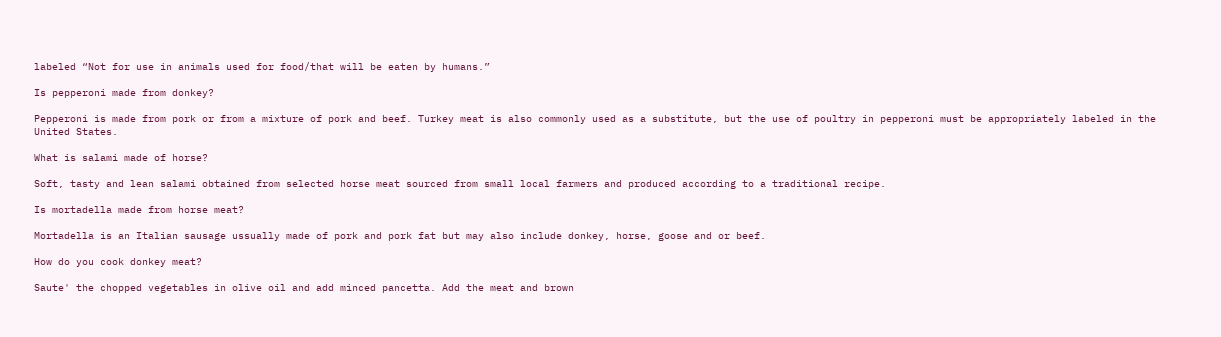labeled “Not for use in animals used for food/that will be eaten by humans.”

Is pepperoni made from donkey?

Pepperoni is made from pork or from a mixture of pork and beef. Turkey meat is also commonly used as a substitute, but the use of poultry in pepperoni must be appropriately labeled in the United States.

What is salami made of horse?

Soft, tasty and lean salami obtained from selected horse meat sourced from small local farmers and produced according to a traditional recipe.

Is mortadella made from horse meat?

Mortadella is an Italian sausage ussually made of pork and pork fat but may also include donkey, horse, goose and or beef.

How do you cook donkey meat?

Saute' the chopped vegetables in olive oil and add minced pancetta. Add the meat and brown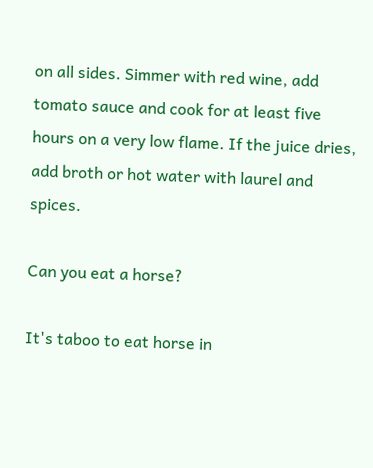on all sides. Simmer with red wine, add tomato sauce and cook for at least five hours on a very low flame. If the juice dries, add broth or hot water with laurel and spices.

Can you eat a horse?

It's taboo to eat horse in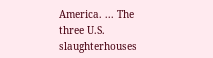America. ... The three U.S. slaughterhouses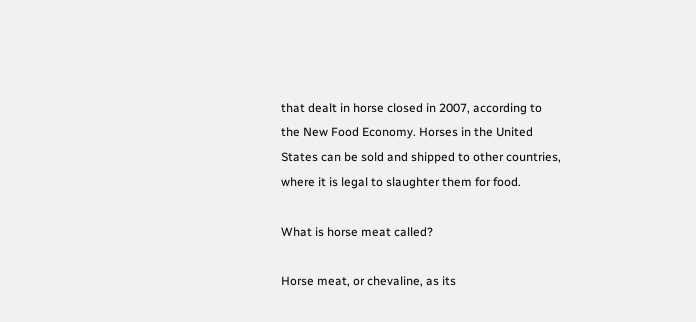that dealt in horse closed in 2007, according to the New Food Economy. Horses in the United States can be sold and shipped to other countries, where it is legal to slaughter them for food.

What is horse meat called?

Horse meat, or chevaline, as its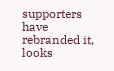supporters have rebranded it, looks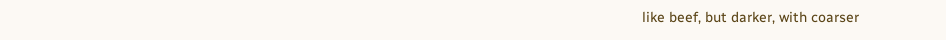like beef, but darker, with coarser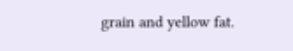grain and yellow fat.